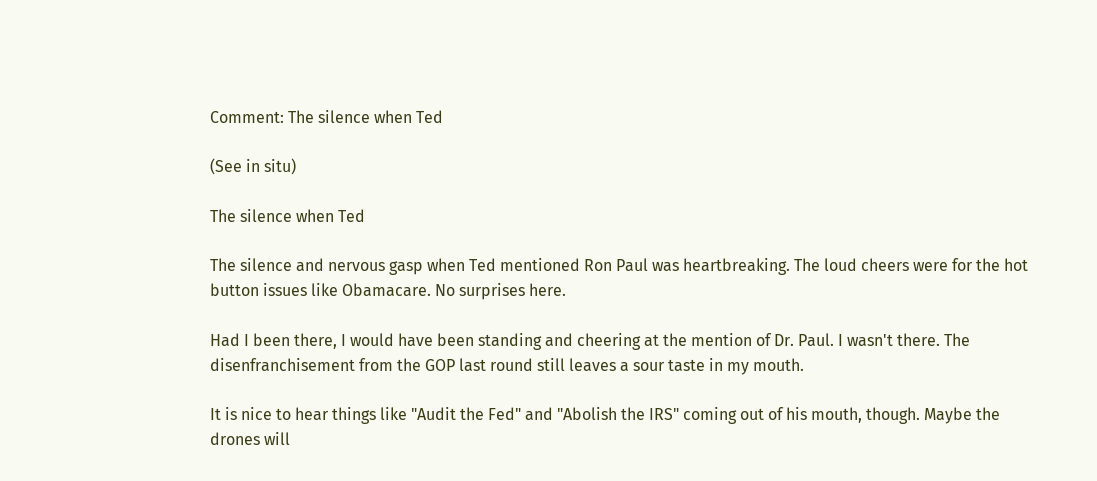Comment: The silence when Ted

(See in situ)

The silence when Ted

The silence and nervous gasp when Ted mentioned Ron Paul was heartbreaking. The loud cheers were for the hot button issues like Obamacare. No surprises here.

Had I been there, I would have been standing and cheering at the mention of Dr. Paul. I wasn't there. The disenfranchisement from the GOP last round still leaves a sour taste in my mouth.

It is nice to hear things like "Audit the Fed" and "Abolish the IRS" coming out of his mouth, though. Maybe the drones will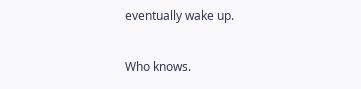eventually wake up.

Who knows.